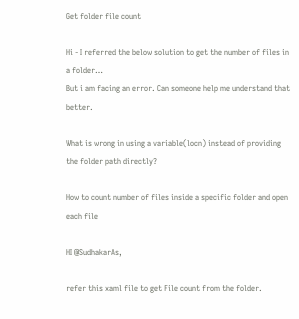Get folder file count

Hi - I referred the below solution to get the number of files in a folder…
But i am facing an error. Can someone help me understand that better.

What is wrong in using a variable(locn) instead of providing the folder path directly?

How to count number of files inside a specific folder and open each file

HI @SudhakarAs,

refer this xaml file to get File count from the folder.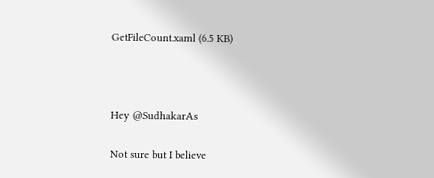GetFileCount.xaml (6.5 KB)



Hey @SudhakarAs

Not sure but I believe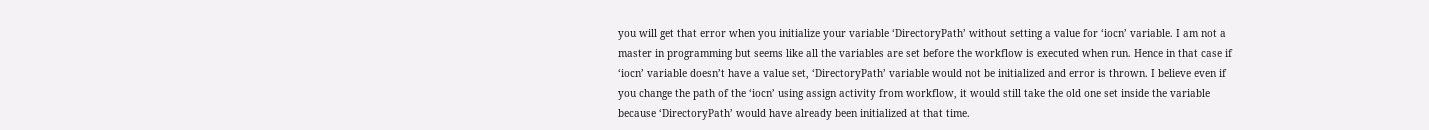you will get that error when you initialize your variable ‘DirectoryPath’ without setting a value for ‘iocn’ variable. I am not a master in programming but seems like all the variables are set before the workflow is executed when run. Hence in that case if ‘iocn’ variable doesn’t have a value set, ‘DirectoryPath’ variable would not be initialized and error is thrown. I believe even if you change the path of the ‘iocn’ using assign activity from workflow, it would still take the old one set inside the variable because ‘DirectoryPath’ would have already been initialized at that time.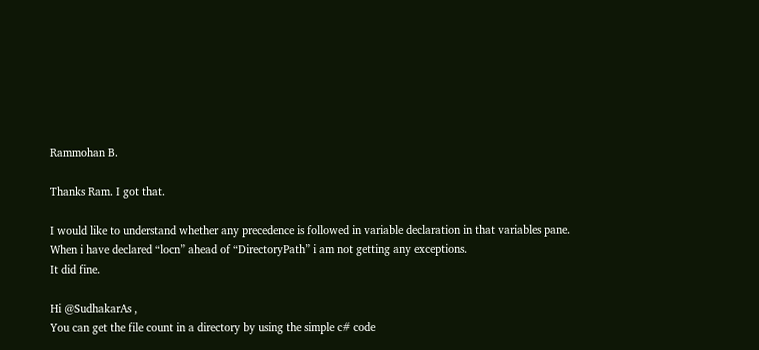Rammohan B.

Thanks Ram. I got that.

I would like to understand whether any precedence is followed in variable declaration in that variables pane.
When i have declared “locn” ahead of “DirectoryPath” i am not getting any exceptions.
It did fine.

Hi @SudhakarAs ,
You can get the file count in a directory by using the simple c# code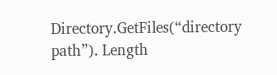Directory.GetFiles(“directory path”). Length